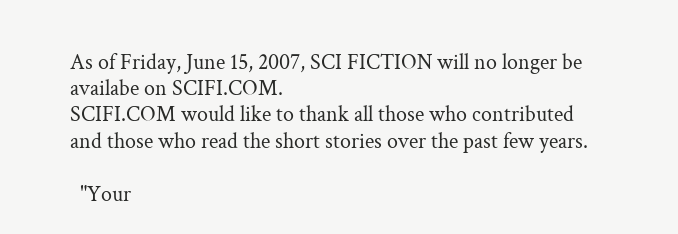As of Friday, June 15, 2007, SCI FICTION will no longer be availabe on SCIFI.COM.
SCIFI.COM would like to thank all those who contributed
and those who read the short stories over the past few years.

  "Your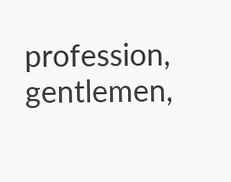profession, gentlemen,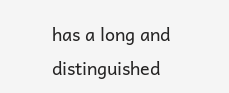has a long and distinguished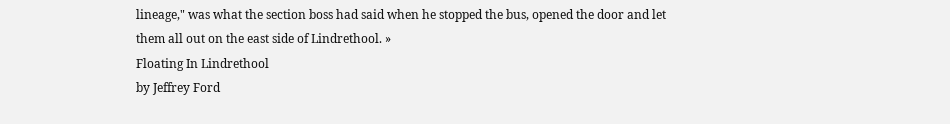lineage," was what the section boss had said when he stopped the bus, opened the door and let them all out on the east side of Lindrethool. »
Floating In Lindrethool
by Jeffrey Ford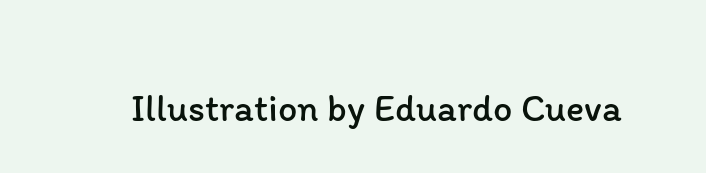Illustration by Eduardo Cueva